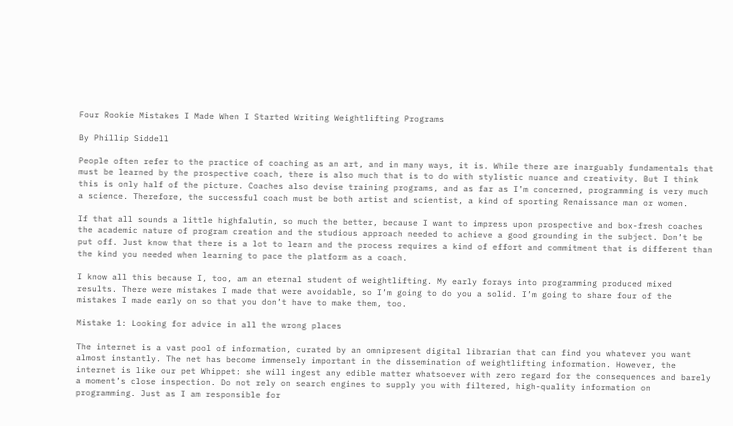Four Rookie Mistakes I Made When I Started Writing Weightlifting Programs

By Phillip Siddell

People often refer to the practice of coaching as an art, and in many ways, it is. While there are inarguably fundamentals that must be learned by the prospective coach, there is also much that is to do with stylistic nuance and creativity. But I think this is only half of the picture. Coaches also devise training programs, and as far as I’m concerned, programming is very much a science. Therefore, the successful coach must be both artist and scientist, a kind of sporting Renaissance man or women.

If that all sounds a little highfalutin, so much the better, because I want to impress upon prospective and box-fresh coaches the academic nature of program creation and the studious approach needed to achieve a good grounding in the subject. Don’t be put off. Just know that there is a lot to learn and the process requires a kind of effort and commitment that is different than the kind you needed when learning to pace the platform as a coach.

I know all this because I, too, am an eternal student of weightlifting. My early forays into programming produced mixed results. There were mistakes I made that were avoidable, so I’m going to do you a solid. I’m going to share four of the mistakes I made early on so that you don’t have to make them, too.

Mistake 1: Looking for advice in all the wrong places

The internet is a vast pool of information, curated by an omnipresent digital librarian that can find you whatever you want almost instantly. The net has become immensely important in the dissemination of weightlifting information. However, the internet is like our pet Whippet: she will ingest any edible matter whatsoever with zero regard for the consequences and barely a moment’s close inspection. Do not rely on search engines to supply you with filtered, high-quality information on programming. Just as I am responsible for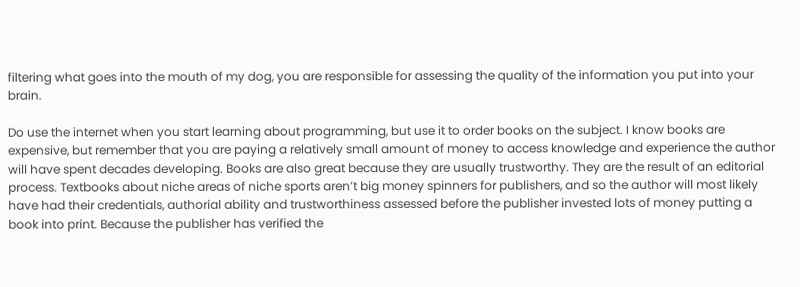filtering what goes into the mouth of my dog, you are responsible for assessing the quality of the information you put into your brain.

Do use the internet when you start learning about programming, but use it to order books on the subject. I know books are expensive, but remember that you are paying a relatively small amount of money to access knowledge and experience the author will have spent decades developing. Books are also great because they are usually trustworthy. They are the result of an editorial process. Textbooks about niche areas of niche sports aren’t big money spinners for publishers, and so the author will most likely have had their credentials, authorial ability and trustworthiness assessed before the publisher invested lots of money putting a book into print. Because the publisher has verified the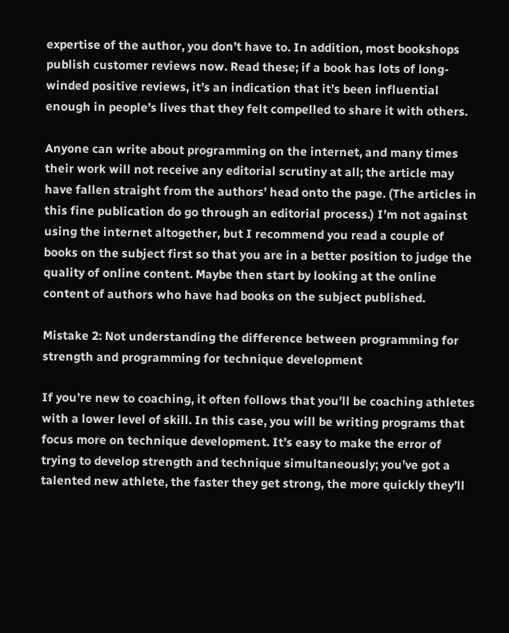expertise of the author, you don’t have to. In addition, most bookshops publish customer reviews now. Read these; if a book has lots of long-winded positive reviews, it’s an indication that it’s been influential enough in people’s lives that they felt compelled to share it with others.

Anyone can write about programming on the internet, and many times their work will not receive any editorial scrutiny at all; the article may have fallen straight from the authors’ head onto the page. (The articles in this fine publication do go through an editorial process.) I’m not against using the internet altogether, but I recommend you read a couple of books on the subject first so that you are in a better position to judge the quality of online content. Maybe then start by looking at the online content of authors who have had books on the subject published.

Mistake 2: Not understanding the difference between programming for strength and programming for technique development

If you’re new to coaching, it often follows that you’ll be coaching athletes with a lower level of skill. In this case, you will be writing programs that focus more on technique development. It’s easy to make the error of trying to develop strength and technique simultaneously; you’ve got a talented new athlete, the faster they get strong, the more quickly they’ll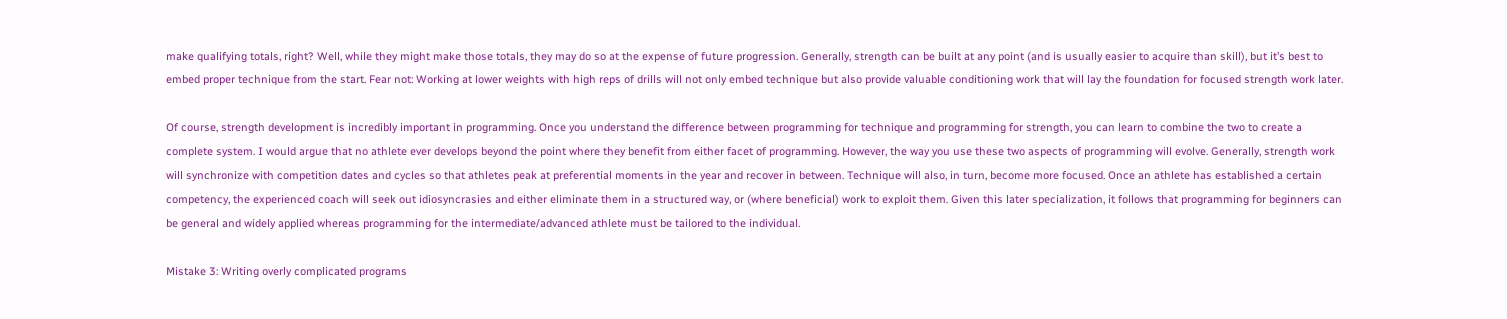make qualifying totals, right? Well, while they might make those totals, they may do so at the expense of future progression. Generally, strength can be built at any point (and is usually easier to acquire than skill), but it’s best to embed proper technique from the start. Fear not: Working at lower weights with high reps of drills will not only embed technique but also provide valuable conditioning work that will lay the foundation for focused strength work later.

Of course, strength development is incredibly important in programming. Once you understand the difference between programming for technique and programming for strength, you can learn to combine the two to create a complete system. I would argue that no athlete ever develops beyond the point where they benefit from either facet of programming. However, the way you use these two aspects of programming will evolve. Generally, strength work will synchronize with competition dates and cycles so that athletes peak at preferential moments in the year and recover in between. Technique will also, in turn, become more focused. Once an athlete has established a certain competency, the experienced coach will seek out idiosyncrasies and either eliminate them in a structured way, or (where beneficial) work to exploit them. Given this later specialization, it follows that programming for beginners can be general and widely applied whereas programming for the intermediate/advanced athlete must be tailored to the individual.

Mistake 3: Writing overly complicated programs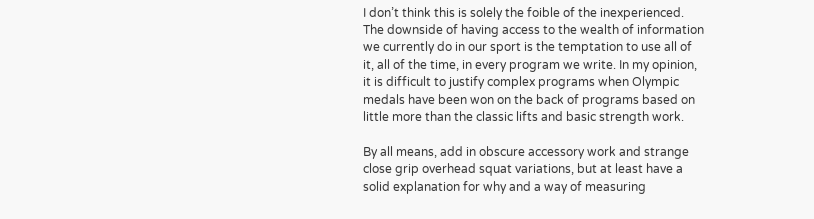I don’t think this is solely the foible of the inexperienced. The downside of having access to the wealth of information we currently do in our sport is the temptation to use all of it, all of the time, in every program we write. In my opinion, it is difficult to justify complex programs when Olympic medals have been won on the back of programs based on little more than the classic lifts and basic strength work.

By all means, add in obscure accessory work and strange close grip overhead squat variations, but at least have a solid explanation for why and a way of measuring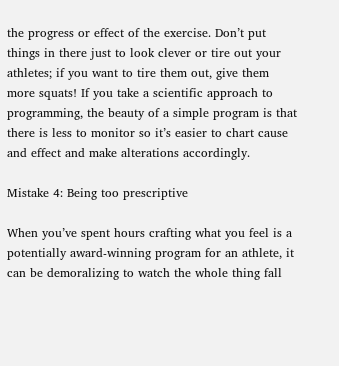the progress or effect of the exercise. Don’t put things in there just to look clever or tire out your athletes; if you want to tire them out, give them more squats! If you take a scientific approach to programming, the beauty of a simple program is that there is less to monitor so it’s easier to chart cause and effect and make alterations accordingly.

Mistake 4: Being too prescriptive

When you’ve spent hours crafting what you feel is a potentially award-winning program for an athlete, it can be demoralizing to watch the whole thing fall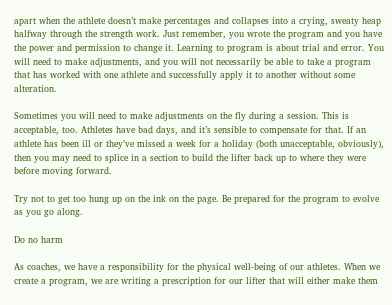apart when the athlete doesn’t make percentages and collapses into a crying, sweaty heap halfway through the strength work. Just remember, you wrote the program and you have the power and permission to change it. Learning to program is about trial and error. You will need to make adjustments, and you will not necessarily be able to take a program that has worked with one athlete and successfully apply it to another without some alteration.

Sometimes you will need to make adjustments on the fly during a session. This is acceptable, too. Athletes have bad days, and it’s sensible to compensate for that. If an athlete has been ill or they’ve missed a week for a holiday (both unacceptable, obviously), then you may need to splice in a section to build the lifter back up to where they were before moving forward.

Try not to get too hung up on the ink on the page. Be prepared for the program to evolve as you go along.

Do no harm

As coaches, we have a responsibility for the physical well-being of our athletes. When we create a program, we are writing a prescription for our lifter that will either make them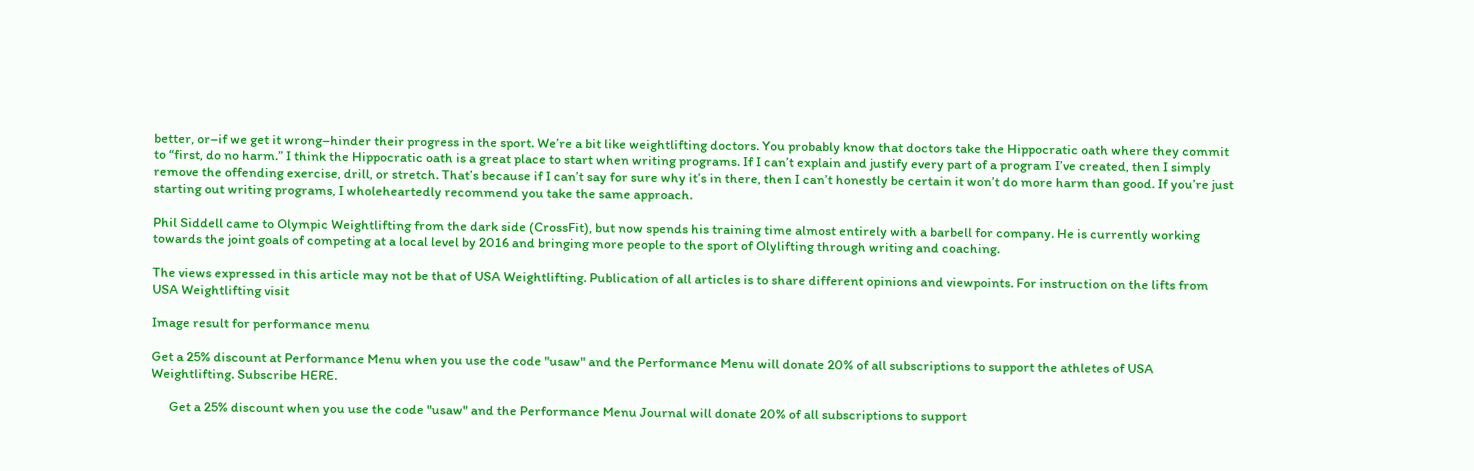better, or–if we get it wrong–hinder their progress in the sport. We’re a bit like weightlifting doctors. You probably know that doctors take the Hippocratic oath where they commit to “first, do no harm.” I think the Hippocratic oath is a great place to start when writing programs. If I can’t explain and justify every part of a program I’ve created, then I simply remove the offending exercise, drill, or stretch. That’s because if I can’t say for sure why it’s in there, then I can’t honestly be certain it won’t do more harm than good. If you’re just starting out writing programs, I wholeheartedly recommend you take the same approach.

Phil Siddell came to Olympic Weightlifting from the dark side (CrossFit), but now spends his training time almost entirely with a barbell for company. He is currently working towards the joint goals of competing at a local level by 2016 and bringing more people to the sport of Olylifting through writing and coaching.

The views expressed in this article may not be that of USA Weightlifting. Publication of all articles is to share different opinions and viewpoints. For instruction on the lifts from USA Weightlifting visit

Image result for performance menu

Get a 25% discount at Performance Menu when you use the code "usaw" and the Performance Menu will donate 20% of all subscriptions to support the athletes of USA Weightlifting. Subscribe HERE.

      Get a 25% discount when you use the code "usaw" and the Performance Menu Journal will donate 20% of all subscriptions to support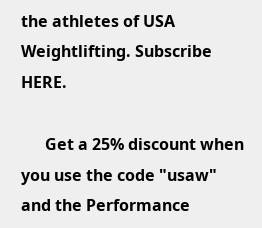the athletes of USA Weightlifting. Subscribe HERE.

      Get a 25% discount when you use the code "usaw" and the Performance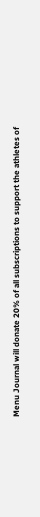Menu Journal will donate 20% of all subscriptions to support the athletes of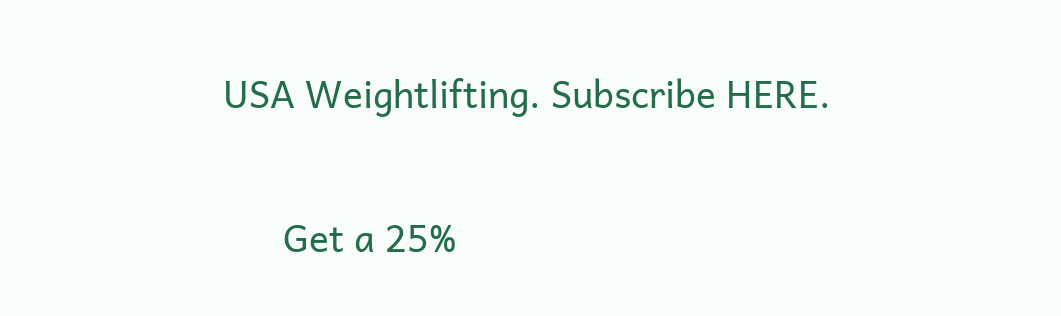USA Weightlifting. Subscribe HERE.

      Get a 25%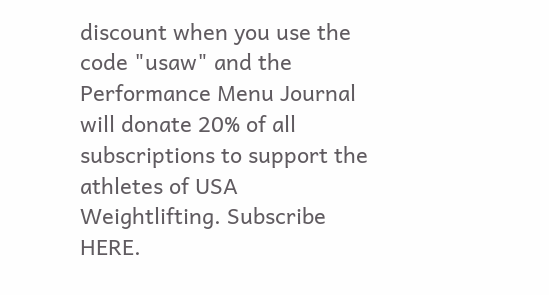discount when you use the code "usaw" and the Performance Menu Journal will donate 20% of all subscriptions to support the athletes of USA Weightlifting. Subscribe HERE.